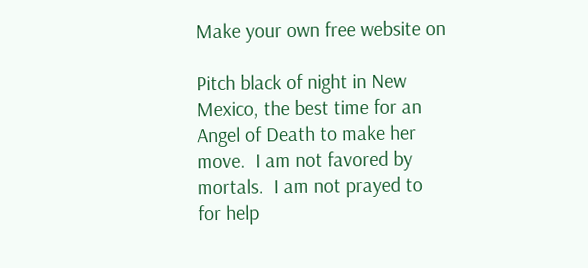Make your own free website on

Pitch black of night in New Mexico, the best time for an Angel of Death to make her move.  I am not favored by mortals.  I am not prayed to for help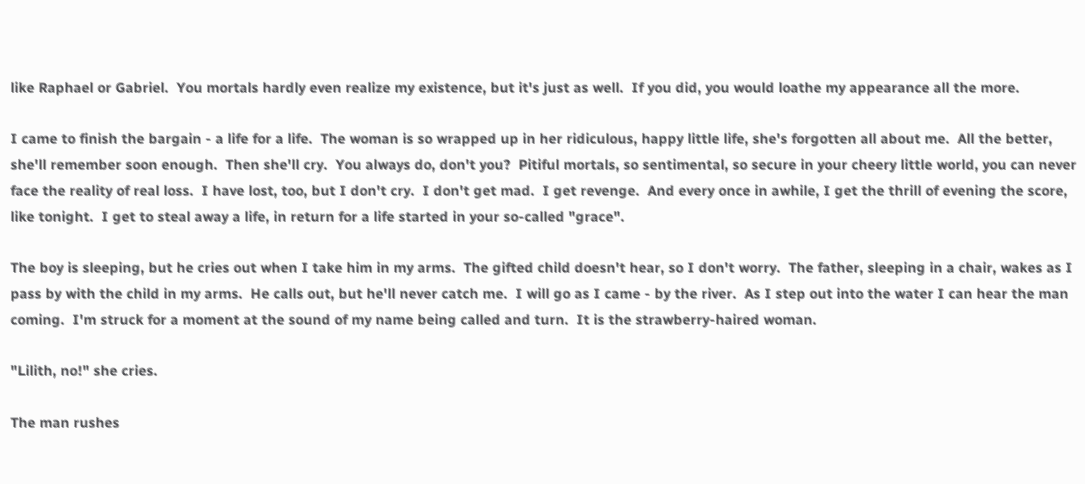like Raphael or Gabriel.  You mortals hardly even realize my existence, but it's just as well.  If you did, you would loathe my appearance all the more.

I came to finish the bargain - a life for a life.  The woman is so wrapped up in her ridiculous, happy little life, she's forgotten all about me.  All the better, she'll remember soon enough.  Then she'll cry.  You always do, don't you?  Pitiful mortals, so sentimental, so secure in your cheery little world, you can never face the reality of real loss.  I have lost, too, but I don't cry.  I don't get mad.  I get revenge.  And every once in awhile, I get the thrill of evening the score, like tonight.  I get to steal away a life, in return for a life started in your so-called "grace".

The boy is sleeping, but he cries out when I take him in my arms.  The gifted child doesn't hear, so I don't worry.  The father, sleeping in a chair, wakes as I pass by with the child in my arms.  He calls out, but he'll never catch me.  I will go as I came - by the river.  As I step out into the water I can hear the man coming.  I'm struck for a moment at the sound of my name being called and turn.  It is the strawberry-haired woman.

"Lilith, no!" she cries.

The man rushes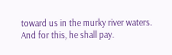toward us in the murky river waters.  And for this, he shall pay.